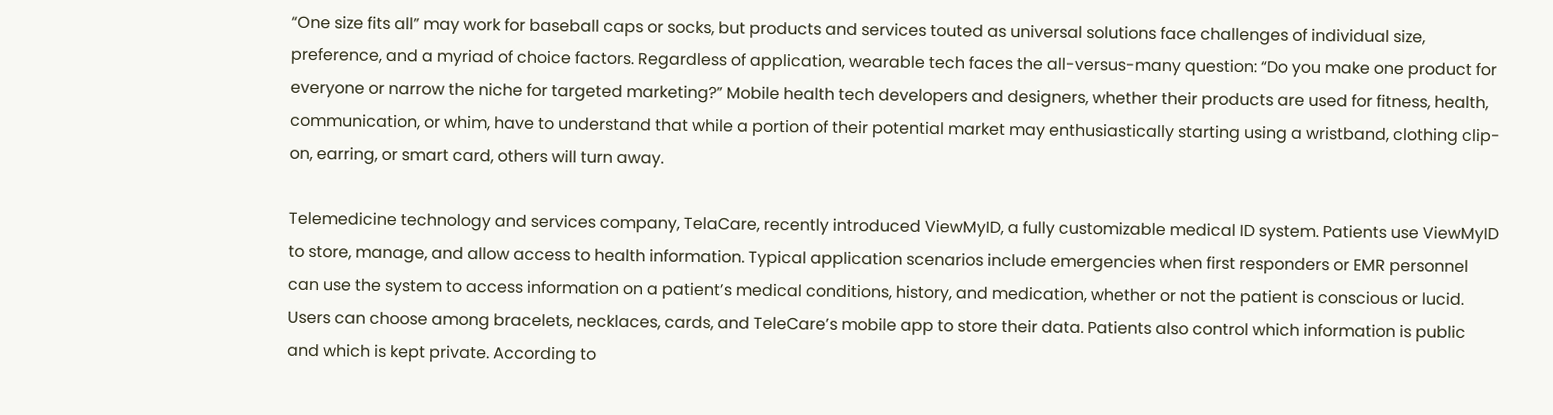“One size fits all” may work for baseball caps or socks, but products and services touted as universal solutions face challenges of individual size, preference, and a myriad of choice factors. Regardless of application, wearable tech faces the all-versus-many question: “Do you make one product for everyone or narrow the niche for targeted marketing?” Mobile health tech developers and designers, whether their products are used for fitness, health, communication, or whim, have to understand that while a portion of their potential market may enthusiastically starting using a wristband, clothing clip-on, earring, or smart card, others will turn away.

Telemedicine technology and services company, TelaCare, recently introduced ViewMyID, a fully customizable medical ID system. Patients use ViewMyID to store, manage, and allow access to health information. Typical application scenarios include emergencies when first responders or EMR personnel can use the system to access information on a patient’s medical conditions, history, and medication, whether or not the patient is conscious or lucid. Users can choose among bracelets, necklaces, cards, and TeleCare’s mobile app to store their data. Patients also control which information is public and which is kept private. According to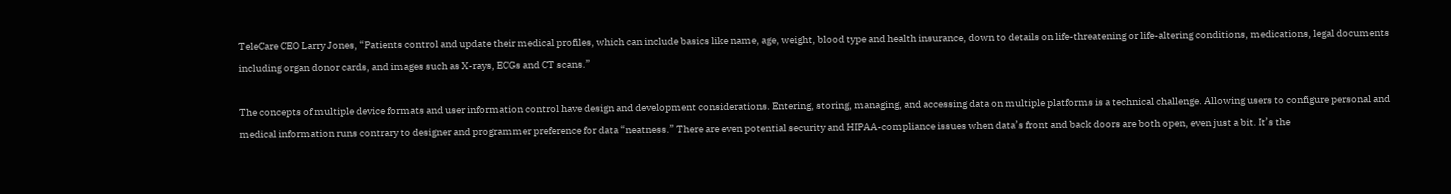TeleCare CEO Larry Jones, “Patients control and update their medical profiles, which can include basics like name, age, weight, blood type and health insurance, down to details on life-threatening or life-altering conditions, medications, legal documents including organ donor cards, and images such as X-rays, ECGs and CT scans.”

The concepts of multiple device formats and user information control have design and development considerations. Entering, storing, managing, and accessing data on multiple platforms is a technical challenge. Allowing users to configure personal and medical information runs contrary to designer and programmer preference for data “neatness.” There are even potential security and HIPAA-compliance issues when data’s front and back doors are both open, even just a bit. It’s the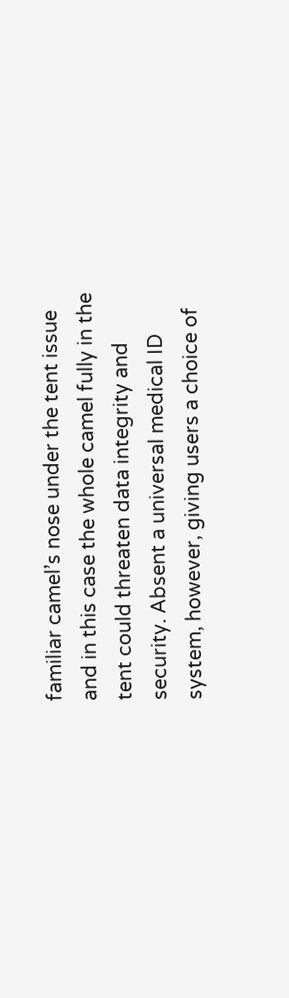familiar camel’s nose under the tent issue and in this case the whole camel fully in the tent could threaten data integrity and security. Absent a universal medical ID system, however, giving users a choice of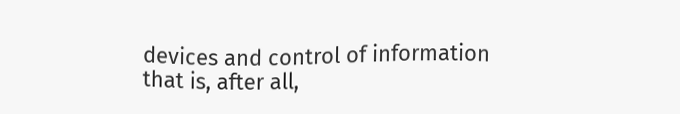devices and control of information that is, after all,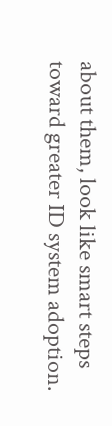about them, look like smart steps toward greater ID system adoption.